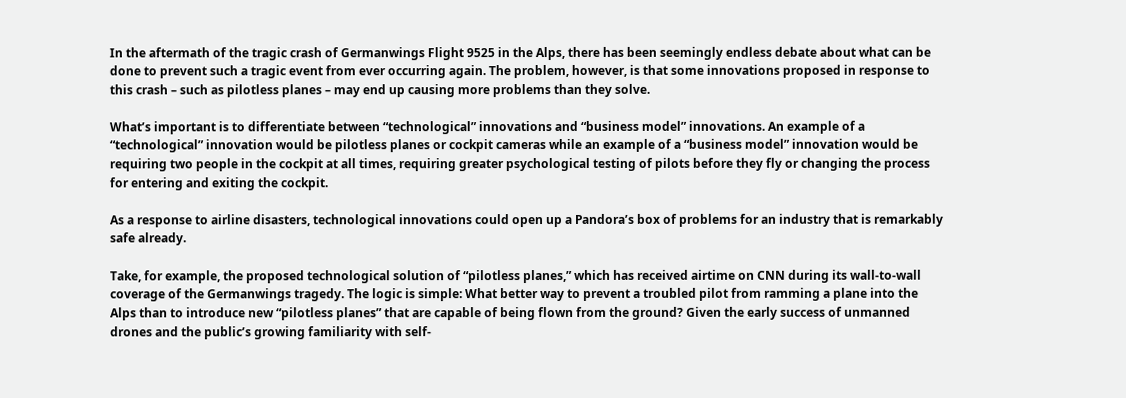In the aftermath of the tragic crash of Germanwings Flight 9525 in the Alps, there has been seemingly endless debate about what can be done to prevent such a tragic event from ever occurring again. The problem, however, is that some innovations proposed in response to this crash – such as pilotless planes – may end up causing more problems than they solve.

What’s important is to differentiate between “technological” innovations and “business model” innovations. An example of a “technological” innovation would be pilotless planes or cockpit cameras while an example of a “business model” innovation would be requiring two people in the cockpit at all times, requiring greater psychological testing of pilots before they fly or changing the process for entering and exiting the cockpit.

As a response to airline disasters, technological innovations could open up a Pandora’s box of problems for an industry that is remarkably safe already.

Take, for example, the proposed technological solution of “pilotless planes,” which has received airtime on CNN during its wall-to-wall coverage of the Germanwings tragedy. The logic is simple: What better way to prevent a troubled pilot from ramming a plane into the Alps than to introduce new “pilotless planes” that are capable of being flown from the ground? Given the early success of unmanned drones and the public’s growing familiarity with self-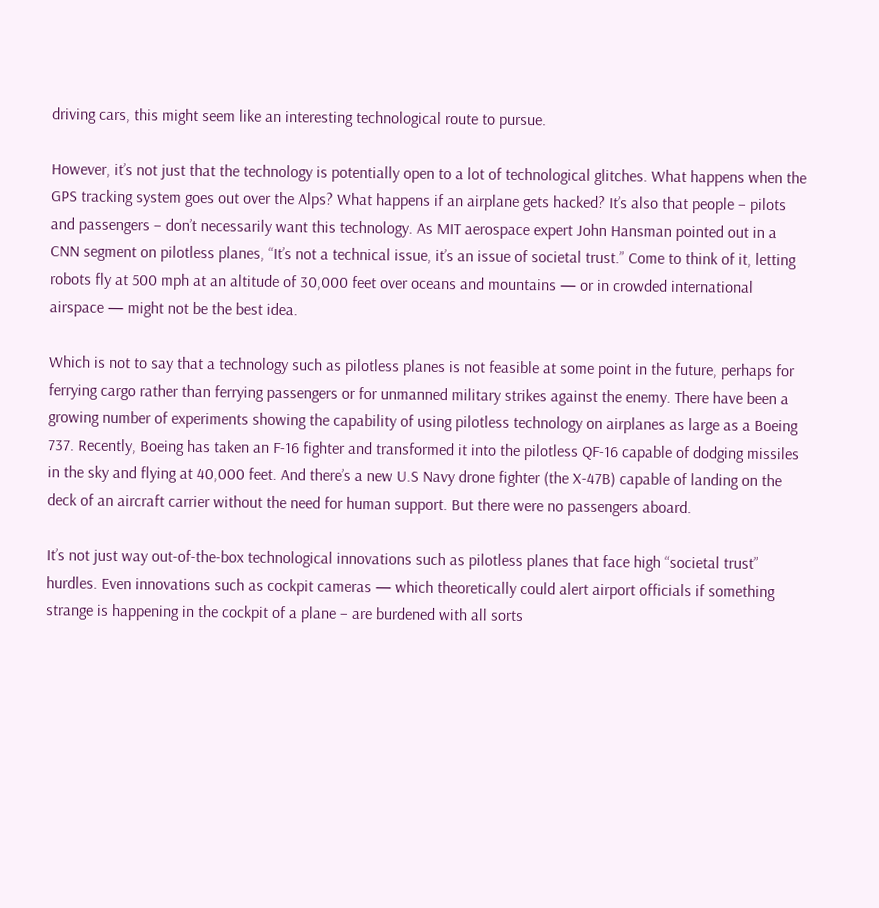driving cars, this might seem like an interesting technological route to pursue.

However, it’s not just that the technology is potentially open to a lot of technological glitches. What happens when the GPS tracking system goes out over the Alps? What happens if an airplane gets hacked? It’s also that people – pilots and passengers – don’t necessarily want this technology. As MIT aerospace expert John Hansman pointed out in a CNN segment on pilotless planes, “It’s not a technical issue, it’s an issue of societal trust.” Come to think of it, letting robots fly at 500 mph at an altitude of 30,000 feet over oceans and mountains — or in crowded international airspace — might not be the best idea.

Which is not to say that a technology such as pilotless planes is not feasible at some point in the future, perhaps for ferrying cargo rather than ferrying passengers or for unmanned military strikes against the enemy. There have been a growing number of experiments showing the capability of using pilotless technology on airplanes as large as a Boeing 737. Recently, Boeing has taken an F-16 fighter and transformed it into the pilotless QF-16 capable of dodging missiles in the sky and flying at 40,000 feet. And there’s a new U.S Navy drone fighter (the X-47B) capable of landing on the deck of an aircraft carrier without the need for human support. But there were no passengers aboard.

It’s not just way out-of-the-box technological innovations such as pilotless planes that face high “societal trust” hurdles. Even innovations such as cockpit cameras — which theoretically could alert airport officials if something strange is happening in the cockpit of a plane – are burdened with all sorts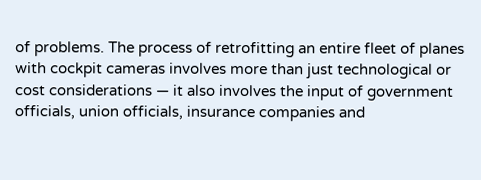of problems. The process of retrofitting an entire fleet of planes with cockpit cameras involves more than just technological or cost considerations — it also involves the input of government officials, union officials, insurance companies and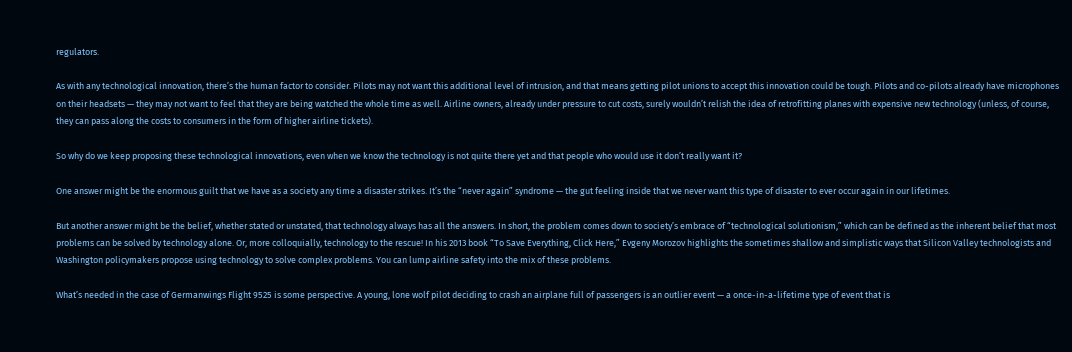regulators.

As with any technological innovation, there’s the human factor to consider. Pilots may not want this additional level of intrusion, and that means getting pilot unions to accept this innovation could be tough. Pilots and co-pilots already have microphones on their headsets — they may not want to feel that they are being watched the whole time as well. Airline owners, already under pressure to cut costs, surely wouldn’t relish the idea of retrofitting planes with expensive new technology (unless, of course, they can pass along the costs to consumers in the form of higher airline tickets).

So why do we keep proposing these technological innovations, even when we know the technology is not quite there yet and that people who would use it don’t really want it?

One answer might be the enormous guilt that we have as a society any time a disaster strikes. It’s the “never again” syndrome — the gut feeling inside that we never want this type of disaster to ever occur again in our lifetimes.

But another answer might be the belief, whether stated or unstated, that technology always has all the answers. In short, the problem comes down to society’s embrace of “technological solutionism,” which can be defined as the inherent belief that most problems can be solved by technology alone. Or, more colloquially, technology to the rescue! In his 2013 book “To Save Everything, Click Here,” Evgeny Morozov highlights the sometimes shallow and simplistic ways that Silicon Valley technologists and Washington policymakers propose using technology to solve complex problems. You can lump airline safety into the mix of these problems.

What’s needed in the case of Germanwings Flight 9525 is some perspective. A young, lone wolf pilot deciding to crash an airplane full of passengers is an outlier event — a once-in-a-lifetime type of event that is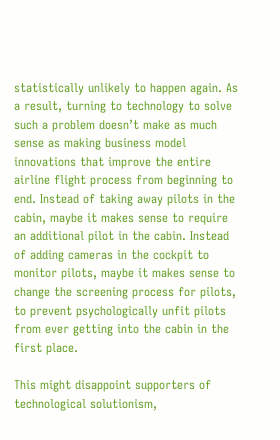statistically unlikely to happen again. As a result, turning to technology to solve such a problem doesn’t make as much sense as making business model innovations that improve the entire airline flight process from beginning to end. Instead of taking away pilots in the cabin, maybe it makes sense to require an additional pilot in the cabin. Instead of adding cameras in the cockpit to monitor pilots, maybe it makes sense to change the screening process for pilots, to prevent psychologically unfit pilots from ever getting into the cabin in the first place.

This might disappoint supporters of technological solutionism,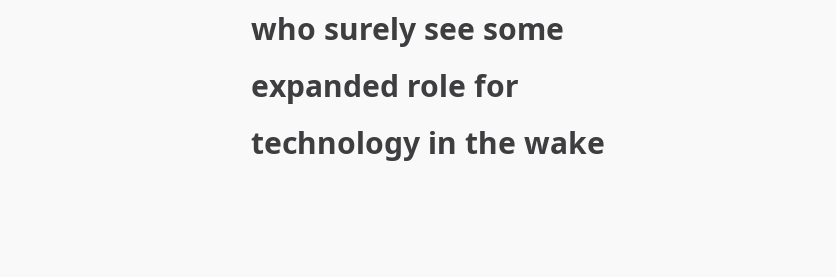who surely see some expanded role for technology in the wake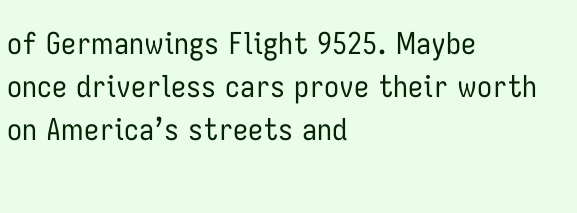of Germanwings Flight 9525. Maybe once driverless cars prove their worth on America’s streets and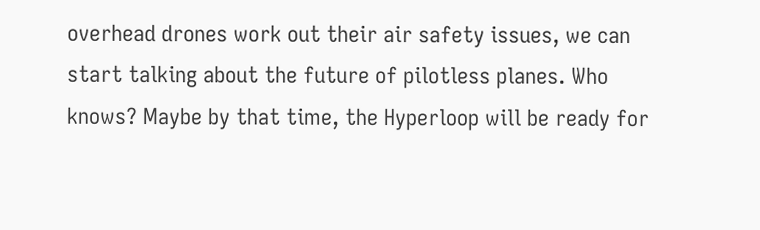overhead drones work out their air safety issues, we can start talking about the future of pilotless planes. Who knows? Maybe by that time, the Hyperloop will be ready for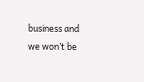business and we won’t be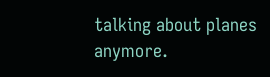talking about planes anymore.